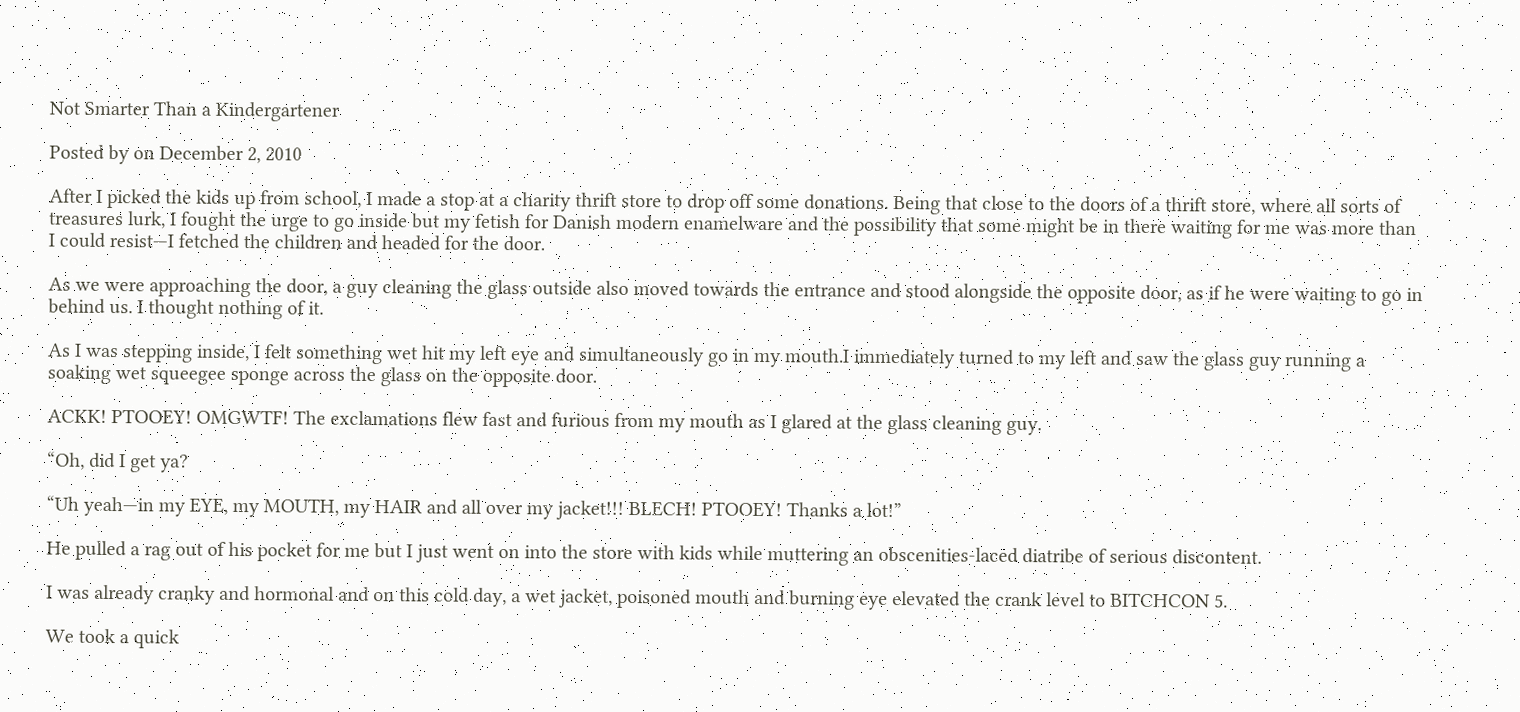Not Smarter Than a Kindergartener

Posted by on December 2, 2010

After I picked the kids up from school, I made a stop at a charity thrift store to drop off some donations. Being that close to the doors of a thrift store, where all sorts of treasures lurk, I fought the urge to go inside but my fetish for Danish modern enamelware and the possibility that some might be in there waiting for me was more than I could resist—I fetched the children and headed for the door.

As we were approaching the door, a guy cleaning the glass outside also moved towards the entrance and stood alongside the opposite door, as if he were waiting to go in behind us. I thought nothing of it.

As I was stepping inside, I felt something wet hit my left eye and simultaneously go in my mouth.I immediately turned to my left and saw the glass guy running a soaking wet squeegee sponge across the glass on the opposite door.

ACKK! PTOOEY! OMGWTF! The exclamations flew fast and furious from my mouth as I glared at the glass cleaning guy.

“Oh, did I get ya?

“Uh yeah—in my EYE, my MOUTH, my HAIR and all over my jacket!!! BLECH! PTOOEY! Thanks a lot!”

He pulled a rag out of his pocket for me but I just went on into the store with kids while muttering an obscenities-laced diatribe of serious discontent.

I was already cranky and hormonal and on this cold day, a wet jacket, poisoned mouth and burning eye elevated the crank level to BITCHCON 5.

We took a quick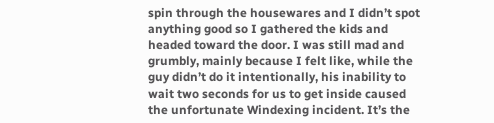spin through the housewares and I didn’t spot anything good so I gathered the kids and headed toward the door. I was still mad and grumbly, mainly because I felt like, while the guy didn’t do it intentionally, his inability to wait two seconds for us to get inside caused the unfortunate Windexing incident. It’s the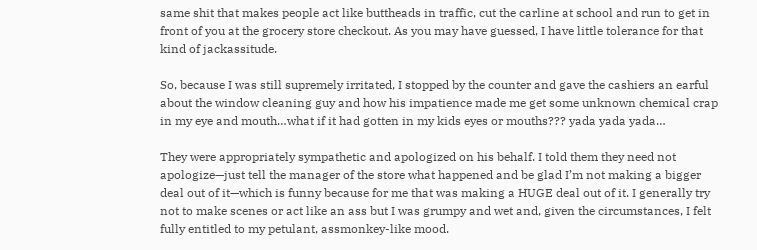same shit that makes people act like buttheads in traffic, cut the carline at school and run to get in front of you at the grocery store checkout. As you may have guessed, I have little tolerance for that kind of jackassitude.

So, because I was still supremely irritated, I stopped by the counter and gave the cashiers an earful about the window cleaning guy and how his impatience made me get some unknown chemical crap in my eye and mouth…what if it had gotten in my kids eyes or mouths??? yada yada yada…

They were appropriately sympathetic and apologized on his behalf. I told them they need not apologize—just tell the manager of the store what happened and be glad I’m not making a bigger deal out of it—which is funny because for me that was making a HUGE deal out of it. I generally try not to make scenes or act like an ass but I was grumpy and wet and, given the circumstances, I felt fully entitled to my petulant, assmonkey-like mood.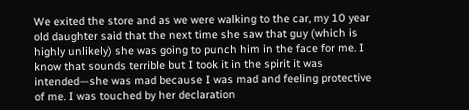We exited the store and as we were walking to the car, my 10 year old daughter said that the next time she saw that guy (which is highly unlikely) she was going to punch him in the face for me. I know that sounds terrible but I took it in the spirit it was intended—she was mad because I was mad and feeling protective of me. I was touched by her declaration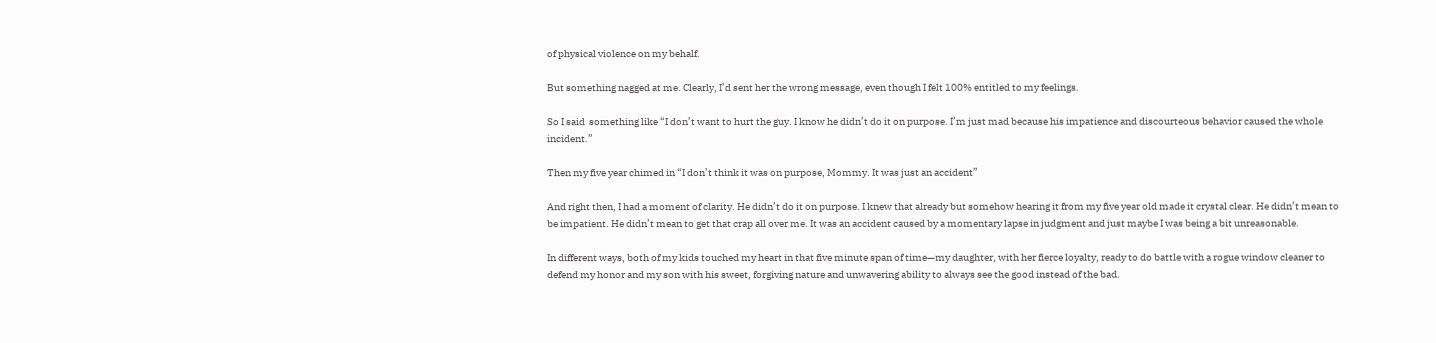of physical violence on my behalf.

But something nagged at me. Clearly, I’d sent her the wrong message, even though I felt 100% entitled to my feelings.

So I said  something like “I don’t want to hurt the guy. I know he didn’t do it on purpose. I’m just mad because his impatience and discourteous behavior caused the whole incident.”

Then my five year chimed in “I don’t think it was on purpose, Mommy. It was just an accident”

And right then, I had a moment of clarity. He didn’t do it on purpose. I knew that already but somehow hearing it from my five year old made it crystal clear. He didn’t mean to be impatient. He didn’t mean to get that crap all over me. It was an accident caused by a momentary lapse in judgment and just maybe I was being a bit unreasonable.

In different ways, both of my kids touched my heart in that five minute span of time—my daughter, with her fierce loyalty, ready to do battle with a rogue window cleaner to defend my honor and my son with his sweet, forgiving nature and unwavering ability to always see the good instead of the bad.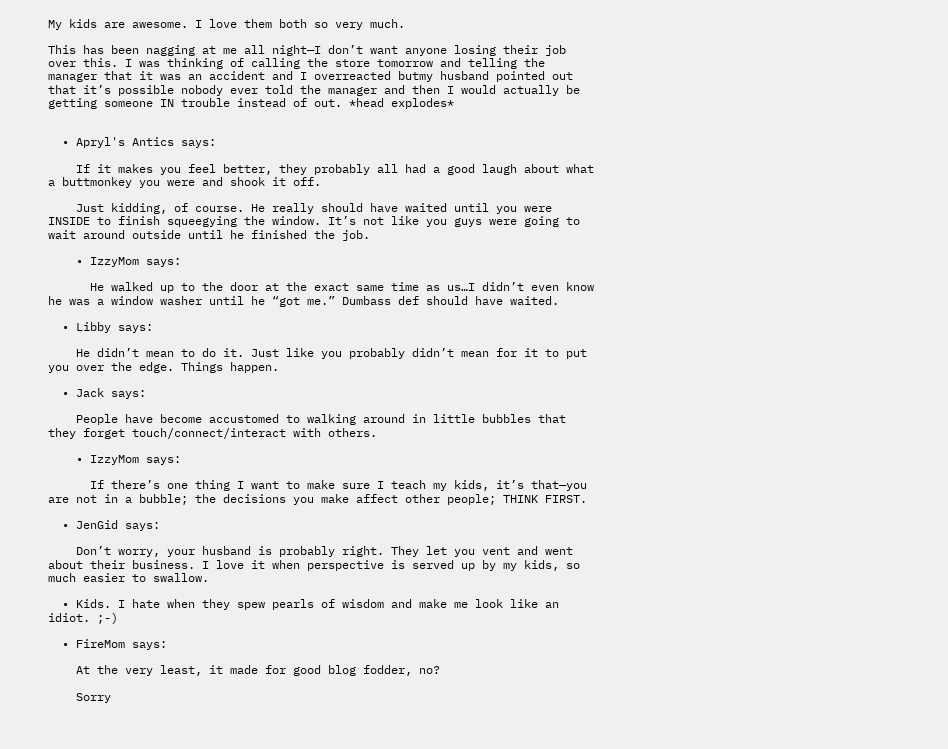My kids are awesome. I love them both so very much.

This has been nagging at me all night—I don’t want anyone losing their job over this. I was thinking of calling the store tomorrow and telling the manager that it was an accident and I overreacted butmy husband pointed out that it’s possible nobody ever told the manager and then I would actually be getting someone IN trouble instead of out. *head explodes*


  • Apryl's Antics says:

    If it makes you feel better, they probably all had a good laugh about what a buttmonkey you were and shook it off.

    Just kidding, of course. He really should have waited until you were INSIDE to finish squeegying the window. It’s not like you guys were going to wait around outside until he finished the job.

    • IzzyMom says:

      He walked up to the door at the exact same time as us…I didn’t even know he was a window washer until he “got me.” Dumbass def should have waited.

  • Libby says:

    He didn’t mean to do it. Just like you probably didn’t mean for it to put you over the edge. Things happen.

  • Jack says:

    People have become accustomed to walking around in little bubbles that they forget touch/connect/interact with others.

    • IzzyMom says:

      If there’s one thing I want to make sure I teach my kids, it’s that—you are not in a bubble; the decisions you make affect other people; THINK FIRST.

  • JenGid says:

    Don’t worry, your husband is probably right. They let you vent and went about their business. I love it when perspective is served up by my kids, so much easier to swallow.

  • Kids. I hate when they spew pearls of wisdom and make me look like an idiot. ;-)

  • FireMom says:

    At the very least, it made for good blog fodder, no?

    Sorry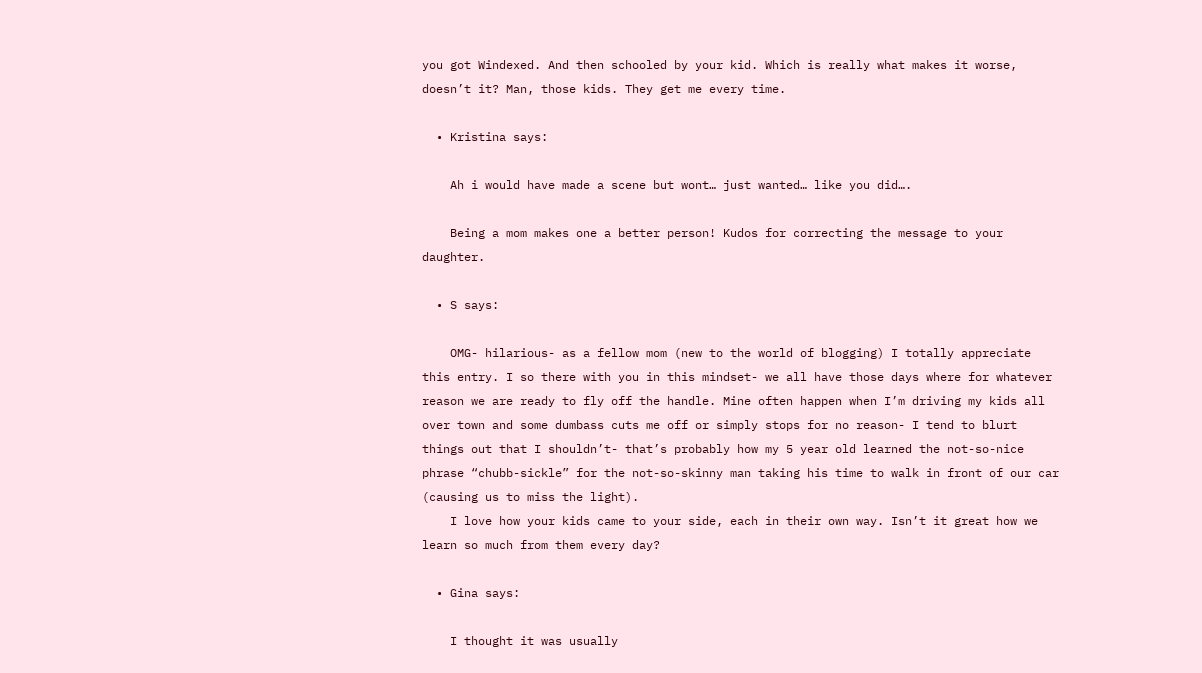you got Windexed. And then schooled by your kid. Which is really what makes it worse, doesn’t it? Man, those kids. They get me every time.

  • Kristina says:

    Ah i would have made a scene but wont… just wanted… like you did….

    Being a mom makes one a better person! Kudos for correcting the message to your daughter.

  • S says:

    OMG- hilarious- as a fellow mom (new to the world of blogging) I totally appreciate this entry. I so there with you in this mindset- we all have those days where for whatever reason we are ready to fly off the handle. Mine often happen when I’m driving my kids all over town and some dumbass cuts me off or simply stops for no reason- I tend to blurt things out that I shouldn’t- that’s probably how my 5 year old learned the not-so-nice phrase “chubb-sickle” for the not-so-skinny man taking his time to walk in front of our car (causing us to miss the light).
    I love how your kids came to your side, each in their own way. Isn’t it great how we learn so much from them every day?

  • Gina says:

    I thought it was usually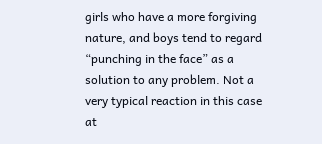girls who have a more forgiving nature, and boys tend to regard “punching in the face” as a solution to any problem. Not a very typical reaction in this case at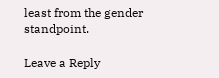least from the gender standpoint.

Leave a Reply